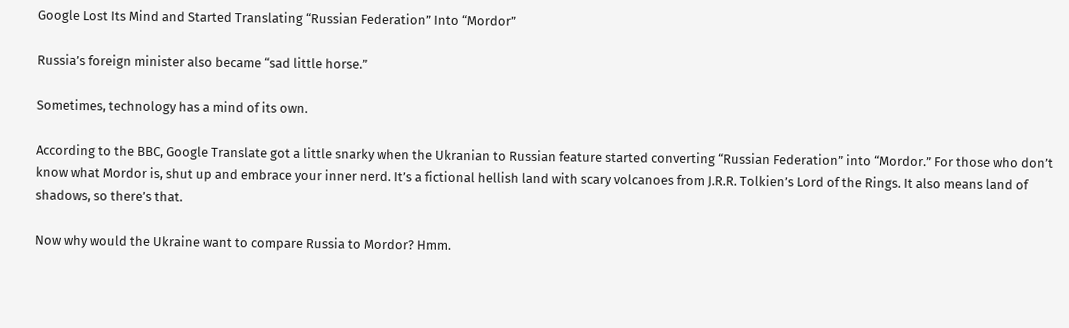Google Lost Its Mind and Started Translating “Russian Federation” Into “Mordor”

Russia’s foreign minister also became “sad little horse.”

Sometimes, technology has a mind of its own.

According to the BBC, Google Translate got a little snarky when the Ukranian to Russian feature started converting “Russian Federation” into “Mordor.” For those who don’t know what Mordor is, shut up and embrace your inner nerd. It’s a fictional hellish land with scary volcanoes from J.R.R. Tolkien’s Lord of the Rings. It also means land of shadows, so there’s that.

Now why would the Ukraine want to compare Russia to Mordor? Hmm.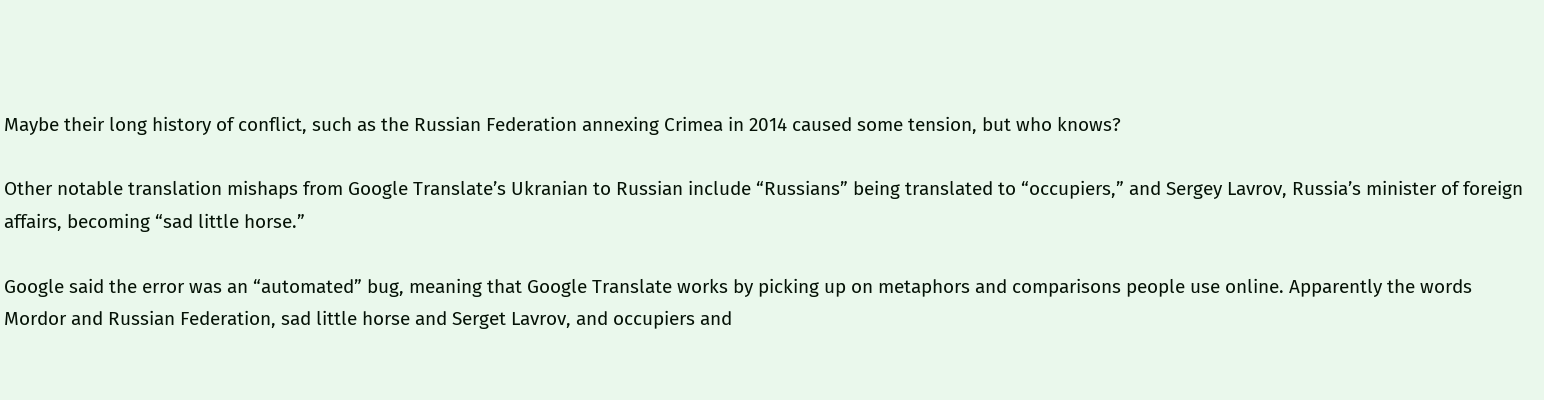Maybe their long history of conflict, such as the Russian Federation annexing Crimea in 2014 caused some tension, but who knows?

Other notable translation mishaps from Google Translate’s Ukranian to Russian include “Russians” being translated to “occupiers,” and Sergey Lavrov, Russia’s minister of foreign affairs, becoming “sad little horse.”

Google said the error was an “automated” bug, meaning that Google Translate works by picking up on metaphors and comparisons people use online. Apparently the words Mordor and Russian Federation, sad little horse and Serget Lavrov, and occupiers and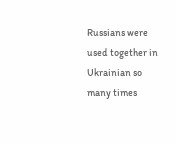Russians were used together in Ukrainian so many times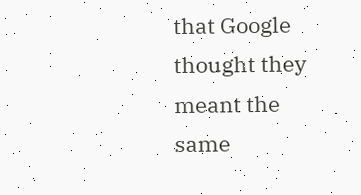that Google thought they meant the same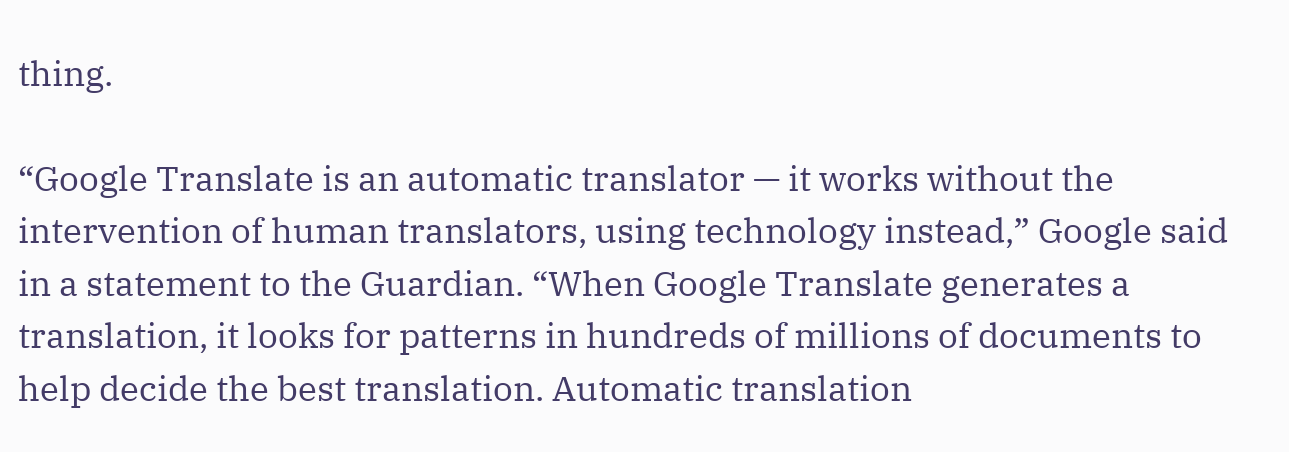thing.

“Google Translate is an automatic translator — it works without the intervention of human translators, using technology instead,” Google said in a statement to the Guardian. “When Google Translate generates a translation, it looks for patterns in hundreds of millions of documents to help decide the best translation. Automatic translation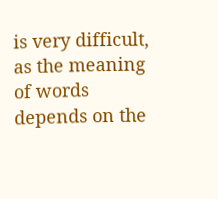is very difficult, as the meaning of words depends on the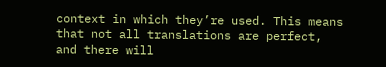context in which they’re used. This means that not all translations are perfect, and there will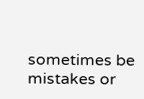sometimes be mistakes or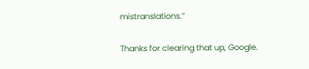mistranslations.”

Thanks for clearing that up, Google.